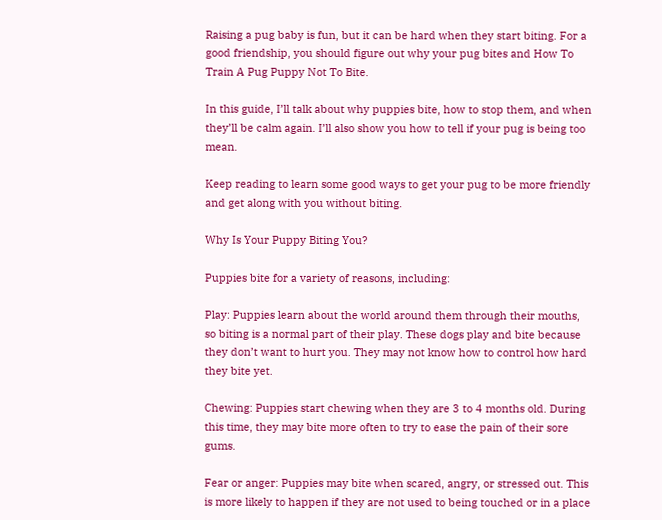Raising a pug baby is fun, but it can be hard when they start biting. For a good friendship, you should figure out why your pug bites and How To Train A Pug Puppy Not To Bite.

In this guide, I’ll talk about why puppies bite, how to stop them, and when they’ll be calm again. I’ll also show you how to tell if your pug is being too mean.

Keep reading to learn some good ways to get your pug to be more friendly and get along with you without biting.

Why Is Your Puppy Biting You?

Puppies bite for a variety of reasons, including:

Play: Puppies learn about the world around them through their mouths, so biting is a normal part of their play. These dogs play and bite because they don’t want to hurt you. They may not know how to control how hard they bite yet.

Chewing: Puppies start chewing when they are 3 to 4 months old. During this time, they may bite more often to try to ease the pain of their sore gums.

Fear or anger: Puppies may bite when scared, angry, or stressed out. This is more likely to happen if they are not used to being touched or in a place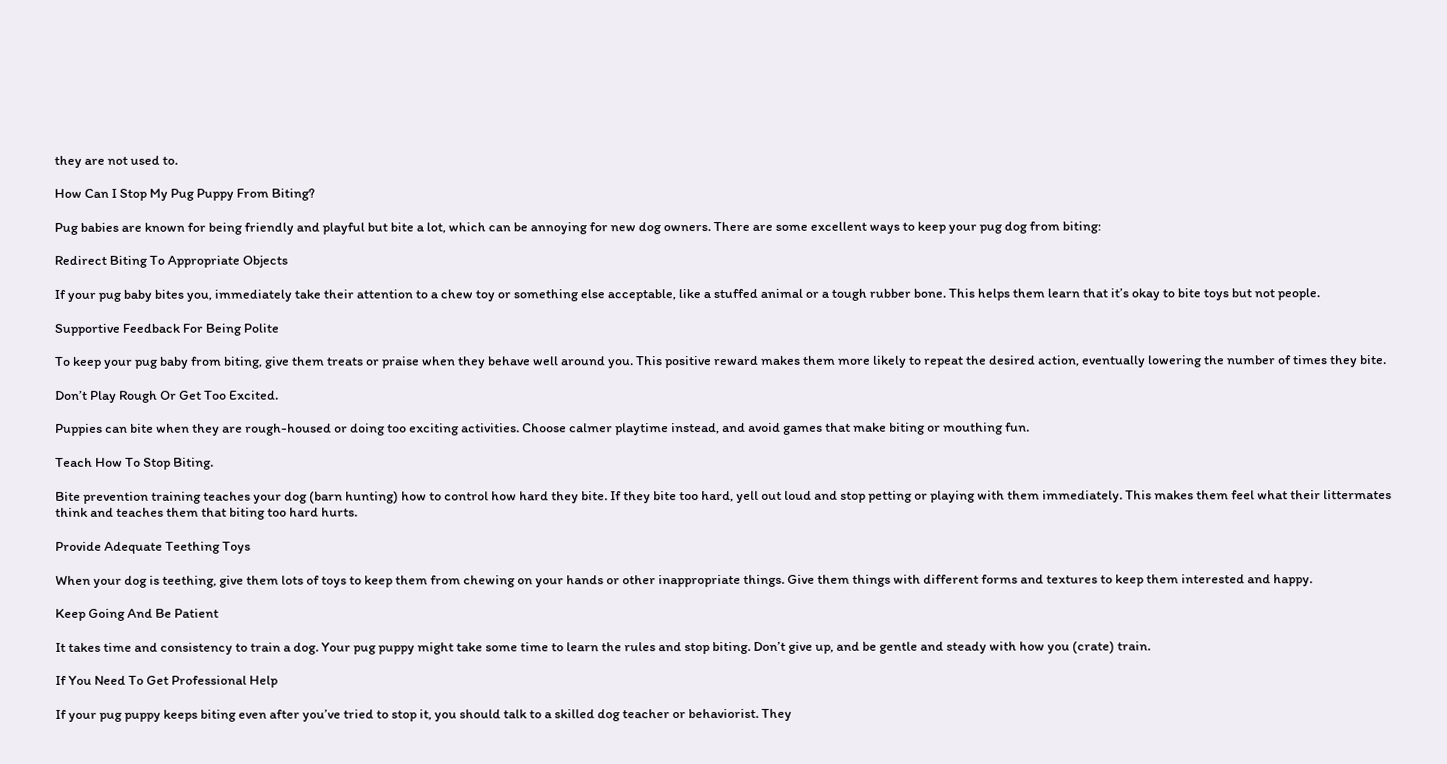they are not used to.

How Can I Stop My Pug Puppy From Biting?

Pug babies are known for being friendly and playful but bite a lot, which can be annoying for new dog owners. There are some excellent ways to keep your pug dog from biting:

Redirect Biting To Appropriate Objects

If your pug baby bites you, immediately take their attention to a chew toy or something else acceptable, like a stuffed animal or a tough rubber bone. This helps them learn that it’s okay to bite toys but not people.

Supportive Feedback For Being Polite

To keep your pug baby from biting, give them treats or praise when they behave well around you. This positive reward makes them more likely to repeat the desired action, eventually lowering the number of times they bite.

Don’t Play Rough Or Get Too Excited.

Puppies can bite when they are rough-housed or doing too exciting activities. Choose calmer playtime instead, and avoid games that make biting or mouthing fun.

Teach How To Stop Biting.

Bite prevention training teaches your dog (barn hunting) how to control how hard they bite. If they bite too hard, yell out loud and stop petting or playing with them immediately. This makes them feel what their littermates think and teaches them that biting too hard hurts.

Provide Adequate Teething Toys

When your dog is teething, give them lots of toys to keep them from chewing on your hands or other inappropriate things. Give them things with different forms and textures to keep them interested and happy.

Keep Going And Be Patient

It takes time and consistency to train a dog. Your pug puppy might take some time to learn the rules and stop biting. Don’t give up, and be gentle and steady with how you (crate) train.

If You Need To Get Professional Help

If your pug puppy keeps biting even after you’ve tried to stop it, you should talk to a skilled dog teacher or behaviorist. They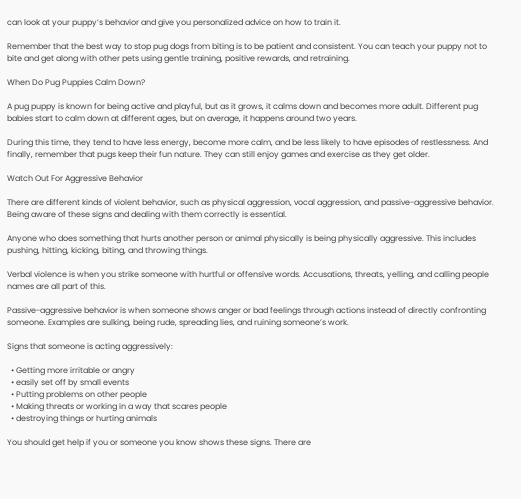can look at your puppy’s behavior and give you personalized advice on how to train it.

Remember that the best way to stop pug dogs from biting is to be patient and consistent. You can teach your puppy not to bite and get along with other pets using gentle training, positive rewards, and retraining.

When Do Pug Puppies Calm Down?

A pug puppy is known for being active and playful, but as it grows, it calms down and becomes more adult. Different pug babies start to calm down at different ages, but on average, it happens around two years.

During this time, they tend to have less energy, become more calm, and be less likely to have episodes of restlessness. And finally, remember that pugs keep their fun nature. They can still enjoy games and exercise as they get older.

Watch Out For Aggressive Behavior

There are different kinds of violent behavior, such as physical aggression, vocal aggression, and passive-aggressive behavior. Being aware of these signs and dealing with them correctly is essential.

Anyone who does something that hurts another person or animal physically is being physically aggressive. This includes pushing, hitting, kicking, biting, and throwing things.

Verbal violence is when you strike someone with hurtful or offensive words. Accusations, threats, yelling, and calling people names are all part of this.

Passive-aggressive behavior is when someone shows anger or bad feelings through actions instead of directly confronting someone. Examples are sulking, being rude, spreading lies, and ruining someone’s work.

Signs that someone is acting aggressively:

  • Getting more irritable or angry
  • easily set off by small events
  • Putting problems on other people
  • Making threats or working in a way that scares people
  • destroying things or hurting animals

You should get help if you or someone you know shows these signs. There are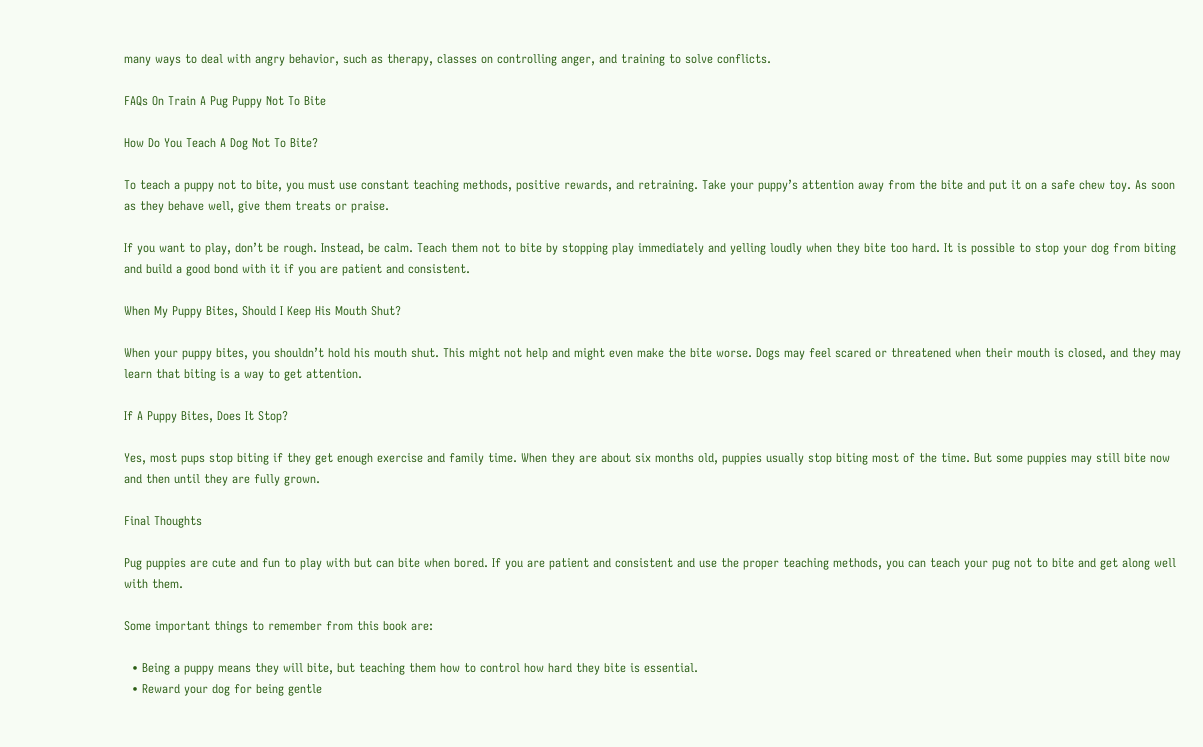many ways to deal with angry behavior, such as therapy, classes on controlling anger, and training to solve conflicts.

FAQs On Train A Pug Puppy Not To Bite

How Do You Teach A Dog Not To Bite?

To teach a puppy not to bite, you must use constant teaching methods, positive rewards, and retraining. Take your puppy’s attention away from the bite and put it on a safe chew toy. As soon as they behave well, give them treats or praise.

If you want to play, don’t be rough. Instead, be calm. Teach them not to bite by stopping play immediately and yelling loudly when they bite too hard. It is possible to stop your dog from biting and build a good bond with it if you are patient and consistent.

When My Puppy Bites, Should I Keep His Mouth Shut?

When your puppy bites, you shouldn’t hold his mouth shut. This might not help and might even make the bite worse. Dogs may feel scared or threatened when their mouth is closed, and they may learn that biting is a way to get attention.

If A Puppy Bites, Does It Stop?

Yes, most pups stop biting if they get enough exercise and family time. When they are about six months old, puppies usually stop biting most of the time. But some puppies may still bite now and then until they are fully grown.

Final Thoughts

Pug puppies are cute and fun to play with but can bite when bored. If you are patient and consistent and use the proper teaching methods, you can teach your pug not to bite and get along well with them.

Some important things to remember from this book are:

  • Being a puppy means they will bite, but teaching them how to control how hard they bite is essential.
  • Reward your dog for being gentle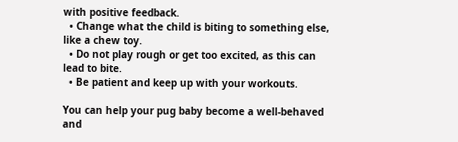with positive feedback.
  • Change what the child is biting to something else, like a chew toy.
  • Do not play rough or get too excited, as this can lead to bite.
  • Be patient and keep up with your workouts.

You can help your pug baby become a well-behaved and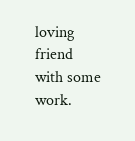loving friend with some work.